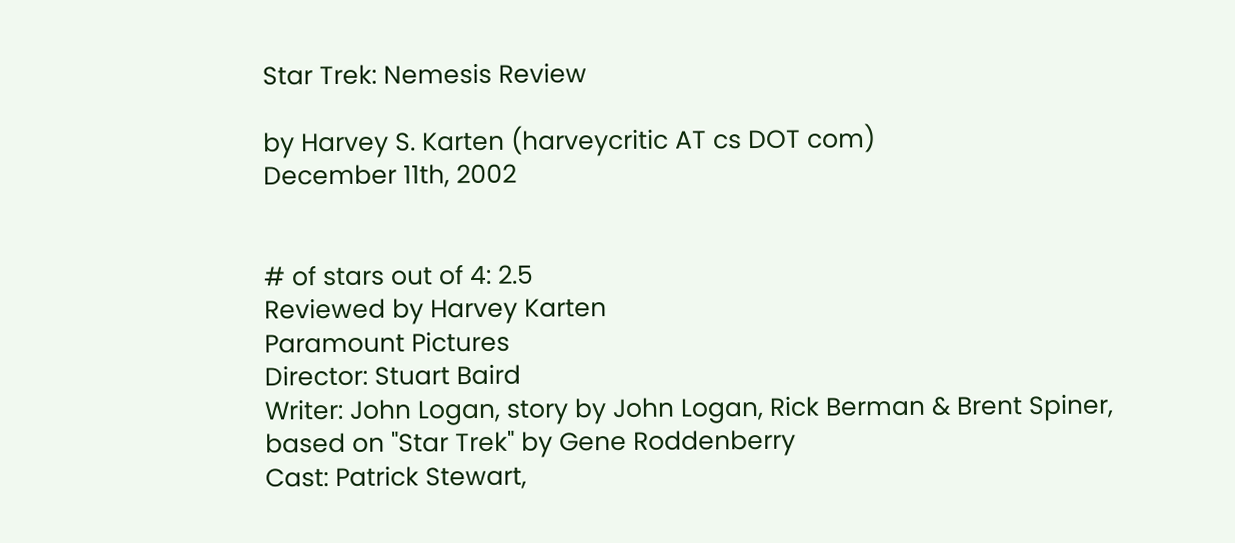Star Trek: Nemesis Review

by Harvey S. Karten (harveycritic AT cs DOT com)
December 11th, 2002


# of stars out of 4: 2.5
Reviewed by Harvey Karten
Paramount Pictures
Director: Stuart Baird
Writer: John Logan, story by John Logan, Rick Berman & Brent Spiner, based on "Star Trek" by Gene Roddenberry
Cast: Patrick Stewart,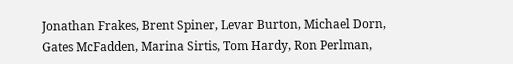Jonathan Frakes, Brent Spiner, Levar Burton, Michael Dorn, Gates McFadden, Marina Sirtis, Tom Hardy, Ron Perlman,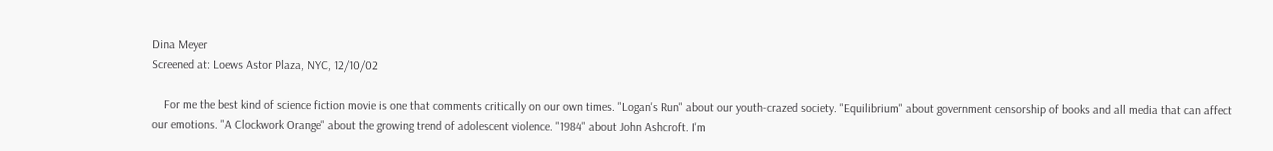Dina Meyer
Screened at: Loews Astor Plaza, NYC, 12/10/02

    For me the best kind of science fiction movie is one that comments critically on our own times. "Logan's Run" about our youth-crazed society. "Equilibrium" about government censorship of books and all media that can affect our emotions. "A Clockwork Orange" about the growing trend of adolescent violence. "1984" about John Ashcroft. I'm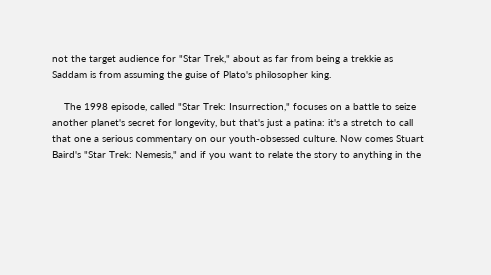not the target audience for "Star Trek," about as far from being a trekkie as Saddam is from assuming the guise of Plato's philosopher king.

    The 1998 episode, called "Star Trek: Insurrection," focuses on a battle to seize another planet's secret for longevity, but that's just a patina: it's a stretch to call that one a serious commentary on our youth-obsessed culture. Now comes Stuart Baird's "Star Trek: Nemesis," and if you want to relate the story to anything in the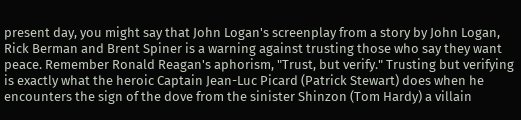present day, you might say that John Logan's screenplay from a story by John Logan, Rick Berman and Brent Spiner is a warning against trusting those who say they want peace. Remember Ronald Reagan's aphorism, "Trust, but verify." Trusting but verifying is exactly what the heroic Captain Jean-Luc Picard (Patrick Stewart) does when he encounters the sign of the dove from the sinister Shinzon (Tom Hardy) a villain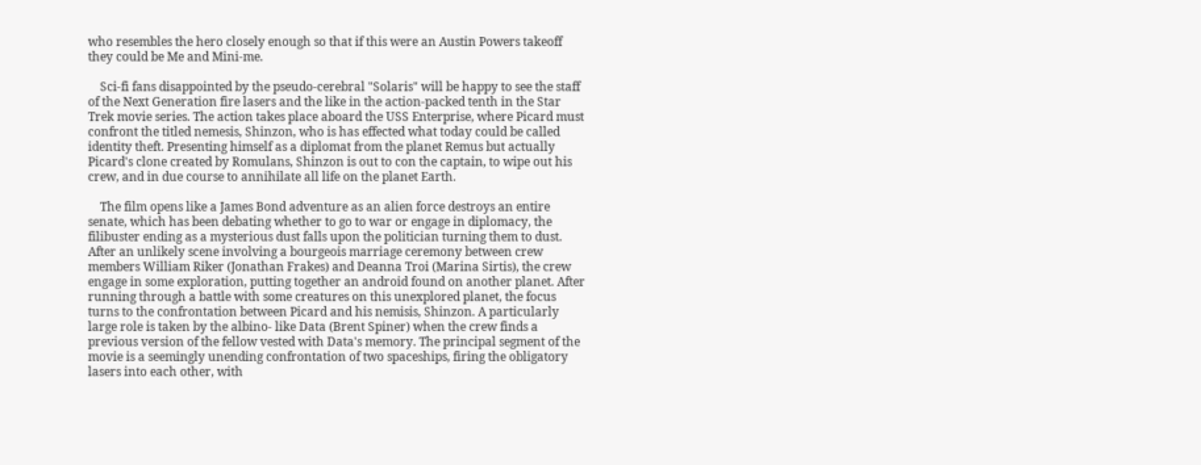who resembles the hero closely enough so that if this were an Austin Powers takeoff they could be Me and Mini-me.

    Sci-fi fans disappointed by the pseudo-cerebral "Solaris" will be happy to see the staff of the Next Generation fire lasers and the like in the action-packed tenth in the Star Trek movie series. The action takes place aboard the USS Enterprise, where Picard must confront the titled nemesis, Shinzon, who is has effected what today could be called identity theft. Presenting himself as a diplomat from the planet Remus but actually Picard's clone created by Romulans, Shinzon is out to con the captain, to wipe out his crew, and in due course to annihilate all life on the planet Earth.

    The film opens like a James Bond adventure as an alien force destroys an entire senate, which has been debating whether to go to war or engage in diplomacy, the filibuster ending as a mysterious dust falls upon the politician turning them to dust. After an unlikely scene involving a bourgeois marriage ceremony between crew members William Riker (Jonathan Frakes) and Deanna Troi (Marina Sirtis), the crew engage in some exploration, putting together an android found on another planet. After running through a battle with some creatures on this unexplored planet, the focus turns to the confrontation between Picard and his nemisis, Shinzon. A particularly large role is taken by the albino- like Data (Brent Spiner) when the crew finds a previous version of the fellow vested with Data's memory. The principal segment of the movie is a seemingly unending confrontation of two spaceships, firing the obligatory lasers into each other, with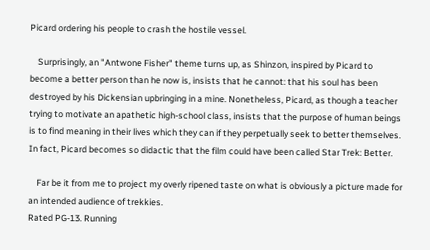Picard ordering his people to crash the hostile vessel.

    Surprisingly, an "Antwone Fisher" theme turns up, as Shinzon, inspired by Picard to become a better person than he now is, insists that he cannot: that his soul has been destroyed by his Dickensian upbringing in a mine. Nonetheless, Picard, as though a teacher trying to motivate an apathetic high-school class, insists that the purpose of human beings is to find meaning in their lives which they can if they perpetually seek to better themselves. In fact, Picard becomes so didactic that the film could have been called Star Trek: Better.

    Far be it from me to project my overly ripened taste on what is obviously a picture made for an intended audience of trekkies.
Rated PG-13. Running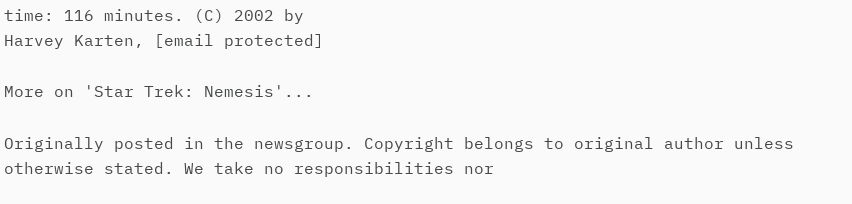time: 116 minutes. (C) 2002 by
Harvey Karten, [email protected]

More on 'Star Trek: Nemesis'...

Originally posted in the newsgroup. Copyright belongs to original author unless otherwise stated. We take no responsibilities nor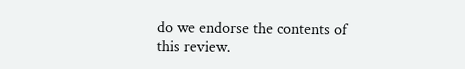do we endorse the contents of this review.